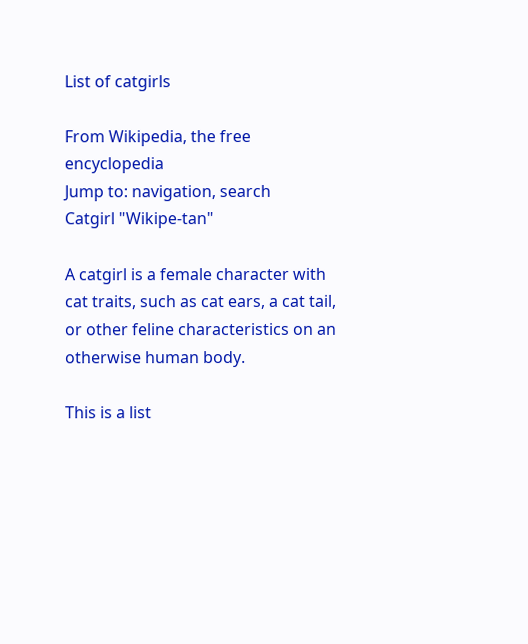List of catgirls

From Wikipedia, the free encyclopedia
Jump to: navigation, search
Catgirl "Wikipe-tan"

A catgirl is a female character with cat traits, such as cat ears, a cat tail, or other feline characteristics on an otherwise human body.

This is a list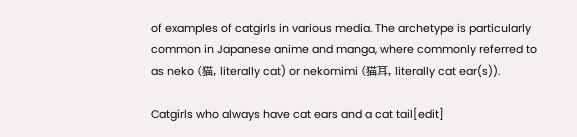of examples of catgirls in various media. The archetype is particularly common in Japanese anime and manga, where commonly referred to as neko (猫, literally cat) or nekomimi (猫耳, literally cat ear(s)).

Catgirls who always have cat ears and a cat tail[edit]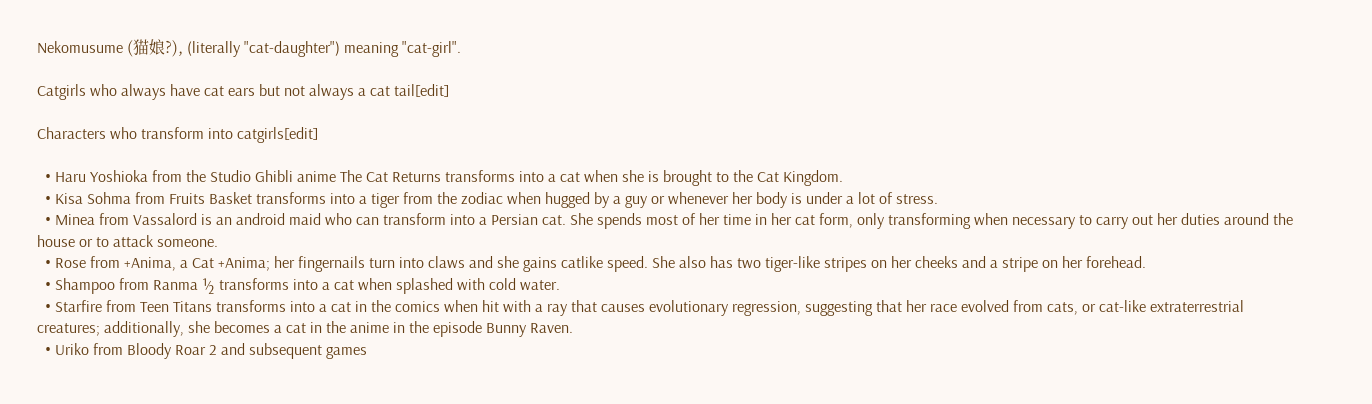Nekomusume (猫娘?), (literally "cat-daughter") meaning "cat-girl".

Catgirls who always have cat ears but not always a cat tail[edit]

Characters who transform into catgirls[edit]

  • Haru Yoshioka from the Studio Ghibli anime The Cat Returns transforms into a cat when she is brought to the Cat Kingdom.
  • Kisa Sohma from Fruits Basket transforms into a tiger from the zodiac when hugged by a guy or whenever her body is under a lot of stress.
  • Minea from Vassalord is an android maid who can transform into a Persian cat. She spends most of her time in her cat form, only transforming when necessary to carry out her duties around the house or to attack someone.
  • Rose from +Anima, a Cat +Anima; her fingernails turn into claws and she gains catlike speed. She also has two tiger-like stripes on her cheeks and a stripe on her forehead.
  • Shampoo from Ranma ½ transforms into a cat when splashed with cold water.
  • Starfire from Teen Titans transforms into a cat in the comics when hit with a ray that causes evolutionary regression, suggesting that her race evolved from cats, or cat-like extraterrestrial creatures; additionally, she becomes a cat in the anime in the episode Bunny Raven.
  • Uriko from Bloody Roar 2 and subsequent games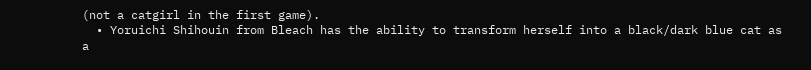(not a catgirl in the first game).
  • Yoruichi Shihouin from Bleach has the ability to transform herself into a black/dark blue cat as a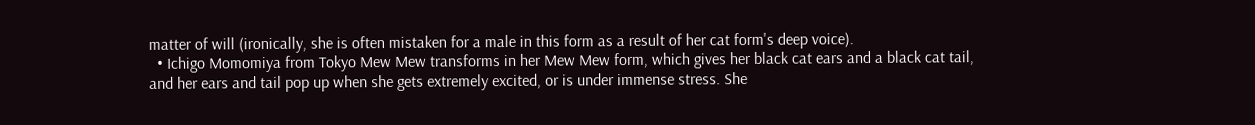matter of will (ironically, she is often mistaken for a male in this form as a result of her cat form's deep voice).
  • Ichigo Momomiya from Tokyo Mew Mew transforms in her Mew Mew form, which gives her black cat ears and a black cat tail, and her ears and tail pop up when she gets extremely excited, or is under immense stress. She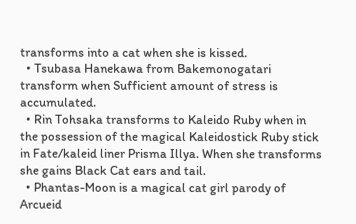transforms into a cat when she is kissed.
  • Tsubasa Hanekawa from Bakemonogatari transform when Sufficient amount of stress is accumulated.
  • Rin Tohsaka transforms to Kaleido Ruby when in the possession of the magical Kaleidostick Ruby stick in Fate/kaleid liner Prisma Illya. When she transforms she gains Black Cat ears and tail.
  • Phantas-Moon is a magical cat girl parody of Arcueid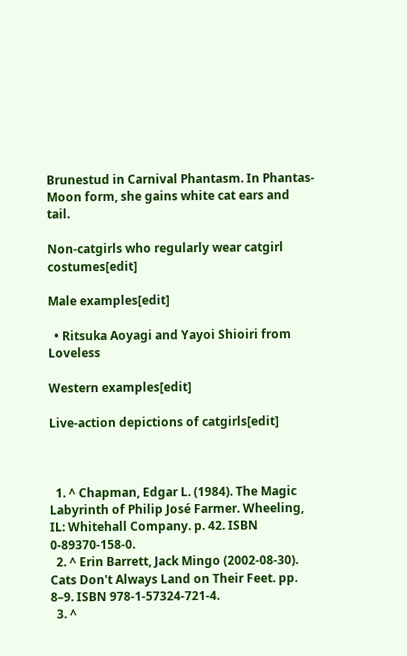Brunestud in Carnival Phantasm. In Phantas-Moon form, she gains white cat ears and tail.

Non-catgirls who regularly wear catgirl costumes[edit]

Male examples[edit]

  • Ritsuka Aoyagi and Yayoi Shioiri from Loveless

Western examples[edit]

Live-action depictions of catgirls[edit]



  1. ^ Chapman, Edgar L. (1984). The Magic Labyrinth of Philip José Farmer. Wheeling, IL: Whitehall Company. p. 42. ISBN 0-89370-158-0.
  2. ^ Erin Barrett, Jack Mingo (2002-08-30). Cats Don't Always Land on Their Feet. pp. 8–9. ISBN 978-1-57324-721-4.
  3. ^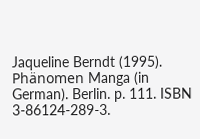Jaqueline Berndt (1995). Phänomen Manga (in German). Berlin. p. 111. ISBN 3-86124-289-3.